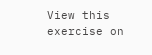View this exercise on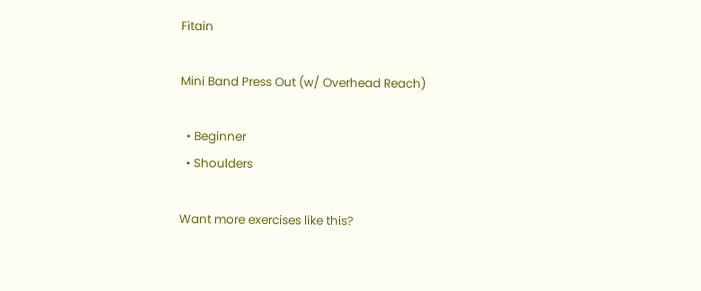Fitain

Mini Band Press Out (w/ Overhead Reach)

  • Beginner
  • Shoulders

Want more exercises like this?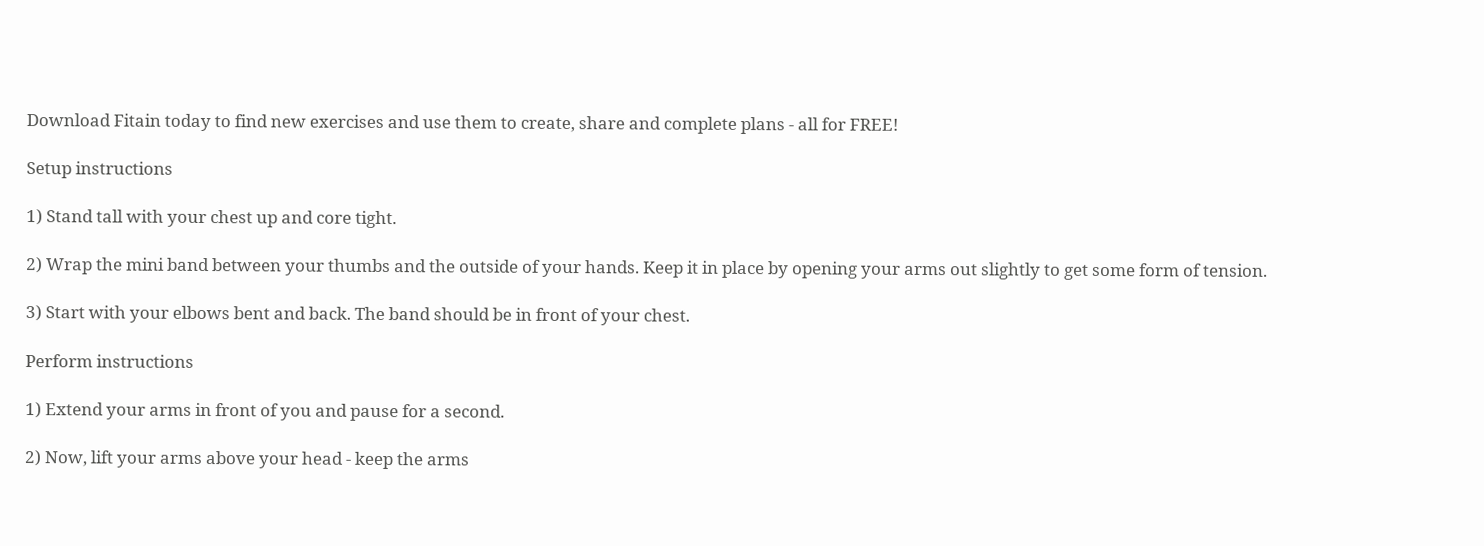Download Fitain today to find new exercises and use them to create, share and complete plans - all for FREE!

Setup instructions

1) Stand tall with your chest up and core tight.

2) Wrap the mini band between your thumbs and the outside of your hands. Keep it in place by opening your arms out slightly to get some form of tension.

3) Start with your elbows bent and back. The band should be in front of your chest.

Perform instructions

1) Extend your arms in front of you and pause for a second.

2) Now, lift your arms above your head - keep the arms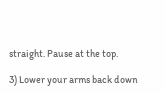straight. Pause at the top.

3) Lower your arms back down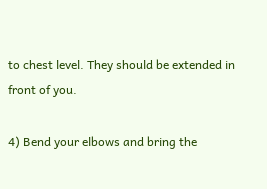to chest level. They should be extended in front of you.

4) Bend your elbows and bring the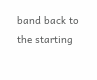band back to the starting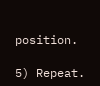position.

5) Repeat.